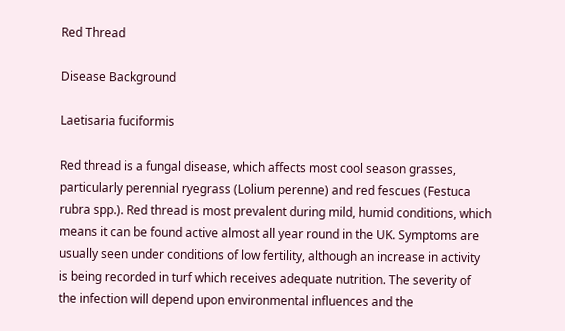Red Thread

Disease Background

Laetisaria fuciformis

Red thread is a fungal disease, which affects most cool season grasses, particularly perennial ryegrass (Lolium perenne) and red fescues (Festuca rubra spp.). Red thread is most prevalent during mild, humid conditions, which means it can be found active almost all year round in the UK. Symptoms are usually seen under conditions of low fertility, although an increase in activity is being recorded in turf which receives adequate nutrition. The severity of the infection will depend upon environmental influences and the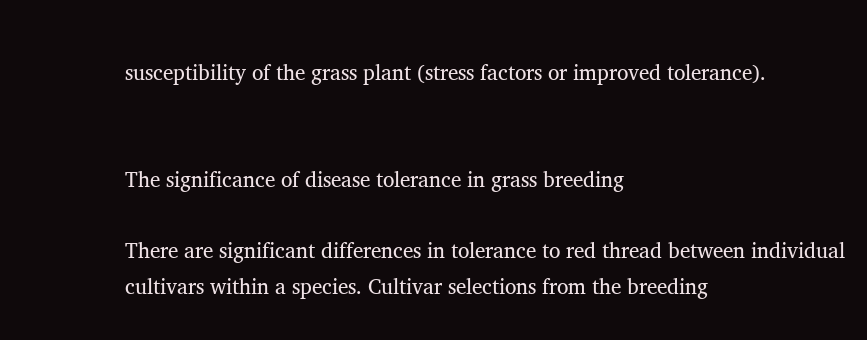susceptibility of the grass plant (stress factors or improved tolerance).


The significance of disease tolerance in grass breeding

There are significant differences in tolerance to red thread between individual cultivars within a species. Cultivar selections from the breeding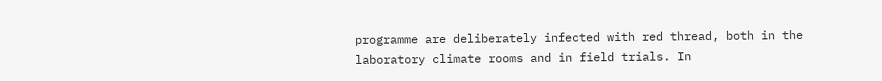programme are deliberately infected with red thread, both in the laboratory climate rooms and in field trials. In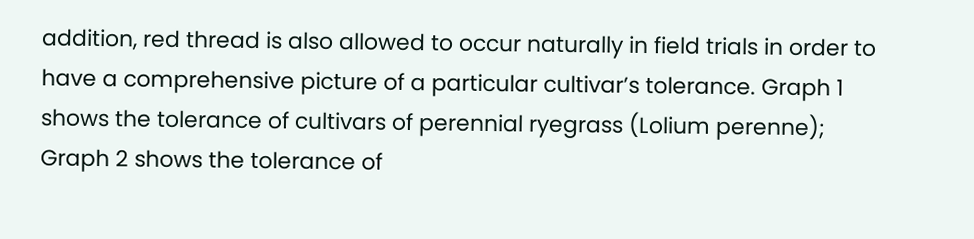addition, red thread is also allowed to occur naturally in field trials in order to have a comprehensive picture of a particular cultivar’s tolerance. Graph 1 shows the tolerance of cultivars of perennial ryegrass (Lolium perenne); Graph 2 shows the tolerance of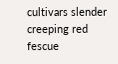cultivars slender creeping red fescue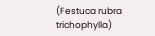(Festuca rubra trichophylla)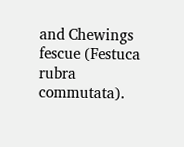and Chewings fescue (Festuca rubra commutata).